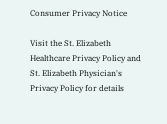Consumer Privacy Notice

Visit the St. Elizabeth Healthcare Privacy Policy and St. Elizabeth Physician's Privacy Policy for details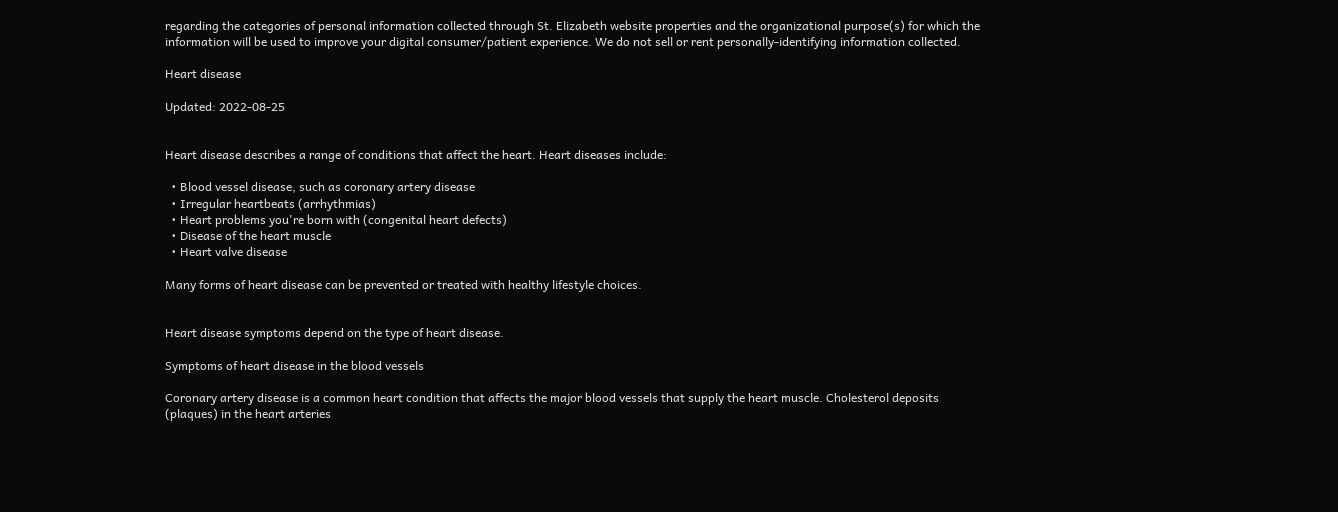regarding the categories of personal information collected through St. Elizabeth website properties and the organizational purpose(s) for which the information will be used to improve your digital consumer/patient experience. We do not sell or rent personally-identifying information collected.

Heart disease

Updated: 2022-08-25


Heart disease describes a range of conditions that affect the heart. Heart diseases include:

  • Blood vessel disease, such as coronary artery disease
  • Irregular heartbeats (arrhythmias)
  • Heart problems you're born with (congenital heart defects)
  • Disease of the heart muscle
  • Heart valve disease

Many forms of heart disease can be prevented or treated with healthy lifestyle choices.


Heart disease symptoms depend on the type of heart disease.

Symptoms of heart disease in the blood vessels

Coronary artery disease is a common heart condition that affects the major blood vessels that supply the heart muscle. Cholesterol deposits (plaques) in the heart arteries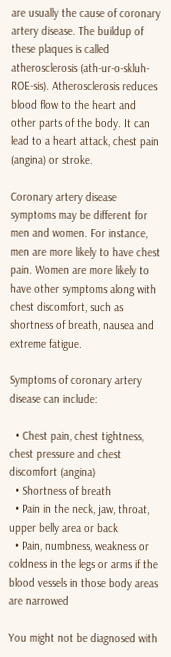are usually the cause of coronary artery disease. The buildup of these plaques is called atherosclerosis (ath-ur-o-skluh-ROE-sis). Atherosclerosis reduces blood flow to the heart and other parts of the body. It can lead to a heart attack, chest pain (angina) or stroke.

Coronary artery disease symptoms may be different for men and women. For instance, men are more likely to have chest pain. Women are more likely to have other symptoms along with chest discomfort, such as shortness of breath, nausea and extreme fatigue.

Symptoms of coronary artery disease can include:

  • Chest pain, chest tightness, chest pressure and chest discomfort (angina)
  • Shortness of breath
  • Pain in the neck, jaw, throat, upper belly area or back
  • Pain, numbness, weakness or coldness in the legs or arms if the blood vessels in those body areas are narrowed

You might not be diagnosed with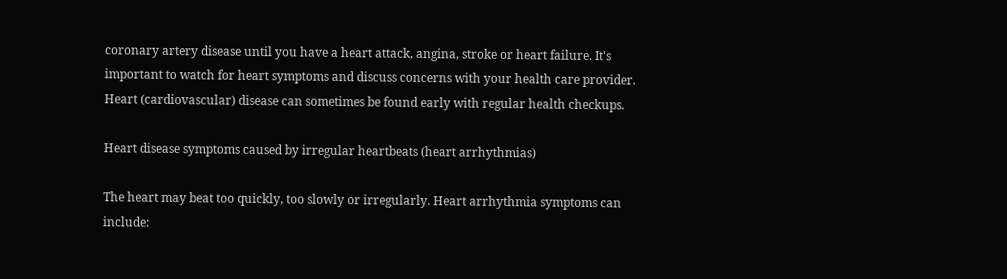coronary artery disease until you have a heart attack, angina, stroke or heart failure. It's important to watch for heart symptoms and discuss concerns with your health care provider. Heart (cardiovascular) disease can sometimes be found early with regular health checkups.

Heart disease symptoms caused by irregular heartbeats (heart arrhythmias)

The heart may beat too quickly, too slowly or irregularly. Heart arrhythmia symptoms can include: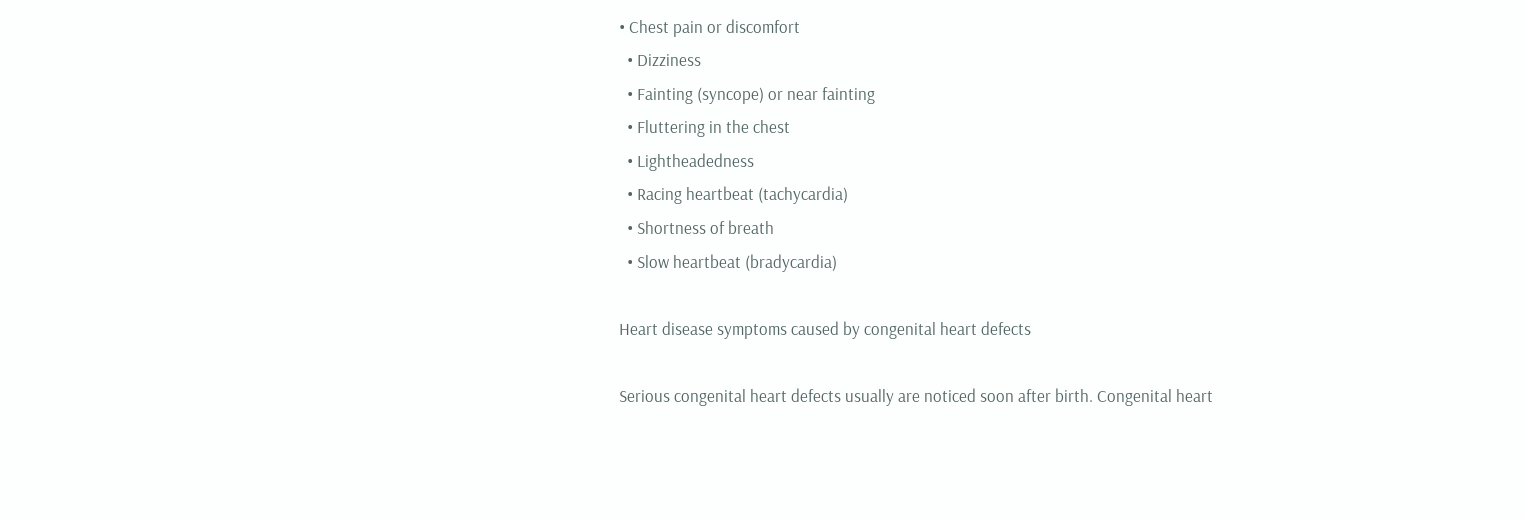• Chest pain or discomfort
  • Dizziness
  • Fainting (syncope) or near fainting
  • Fluttering in the chest
  • Lightheadedness
  • Racing heartbeat (tachycardia)
  • Shortness of breath
  • Slow heartbeat (bradycardia)

Heart disease symptoms caused by congenital heart defects

Serious congenital heart defects usually are noticed soon after birth. Congenital heart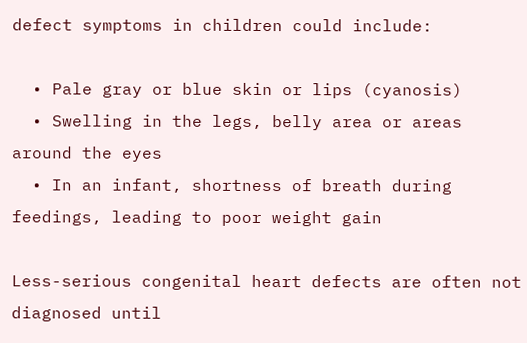defect symptoms in children could include:

  • Pale gray or blue skin or lips (cyanosis)
  • Swelling in the legs, belly area or areas around the eyes
  • In an infant, shortness of breath during feedings, leading to poor weight gain

Less-serious congenital heart defects are often not diagnosed until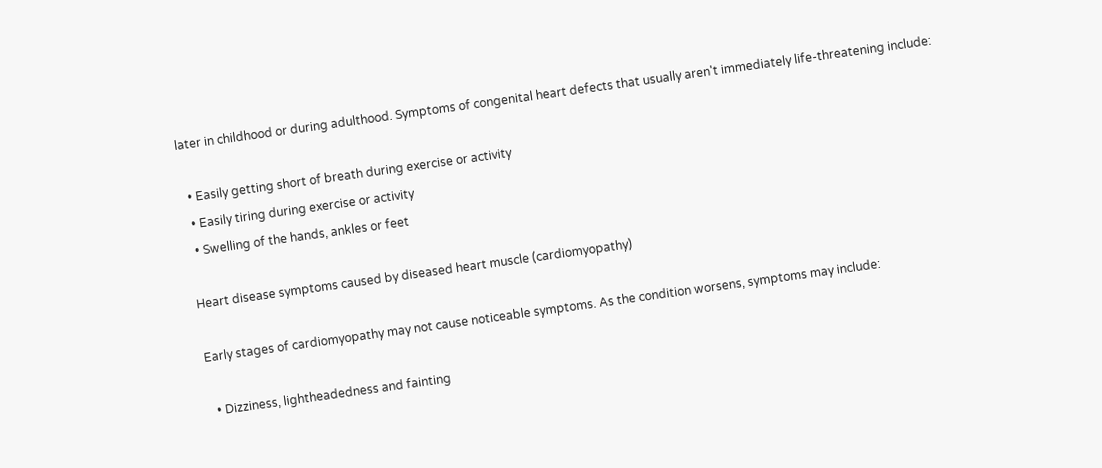later in childhood or during adulthood. Symptoms of congenital heart defects that usually aren't immediately life-threatening include:

  • Easily getting short of breath during exercise or activity
  • Easily tiring during exercise or activity
  • Swelling of the hands, ankles or feet

Heart disease symptoms caused by diseased heart muscle (cardiomyopathy)

Early stages of cardiomyopathy may not cause noticeable symptoms. As the condition worsens, symptoms may include:

  • Dizziness, lightheadedness and fainting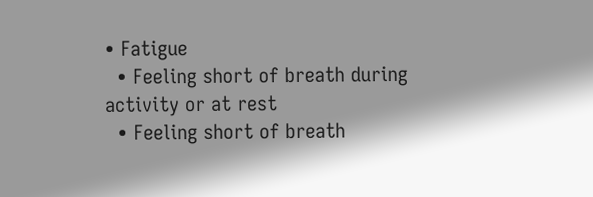• Fatigue
  • Feeling short of breath during activity or at rest
  • Feeling short of breath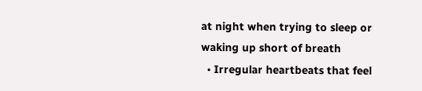at night when trying to sleep or waking up short of breath
  • Irregular heartbeats that feel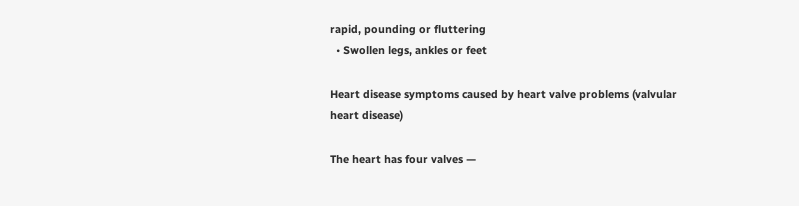rapid, pounding or fluttering
  • Swollen legs, ankles or feet

Heart disease symptoms caused by heart valve problems (valvular heart disease)

The heart has four valves —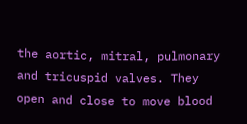the aortic, mitral, pulmonary and tricuspid valves. They open and close to move blood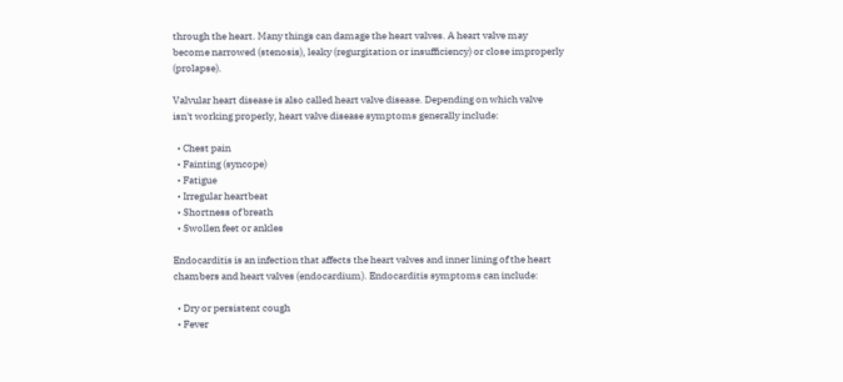through the heart. Many things can damage the heart valves. A heart valve may become narrowed (stenosis), leaky (regurgitation or insufficiency) or close improperly (prolapse).

Valvular heart disease is also called heart valve disease. Depending on which valve isn't working properly, heart valve disease symptoms generally include:

  • Chest pain
  • Fainting (syncope)
  • Fatigue
  • Irregular heartbeat
  • Shortness of breath
  • Swollen feet or ankles

Endocarditis is an infection that affects the heart valves and inner lining of the heart chambers and heart valves (endocardium). Endocarditis symptoms can include:

  • Dry or persistent cough
  • Fever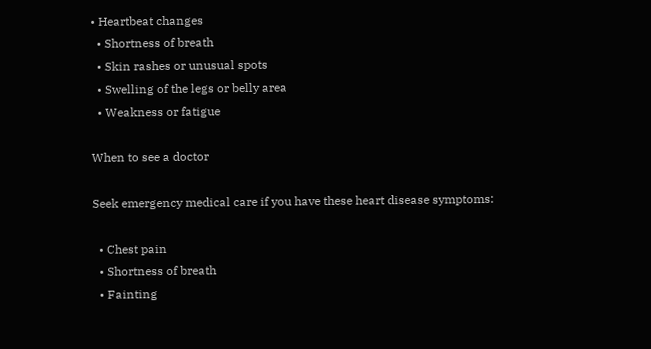• Heartbeat changes
  • Shortness of breath
  • Skin rashes or unusual spots
  • Swelling of the legs or belly area
  • Weakness or fatigue

When to see a doctor

Seek emergency medical care if you have these heart disease symptoms:

  • Chest pain
  • Shortness of breath
  • Fainting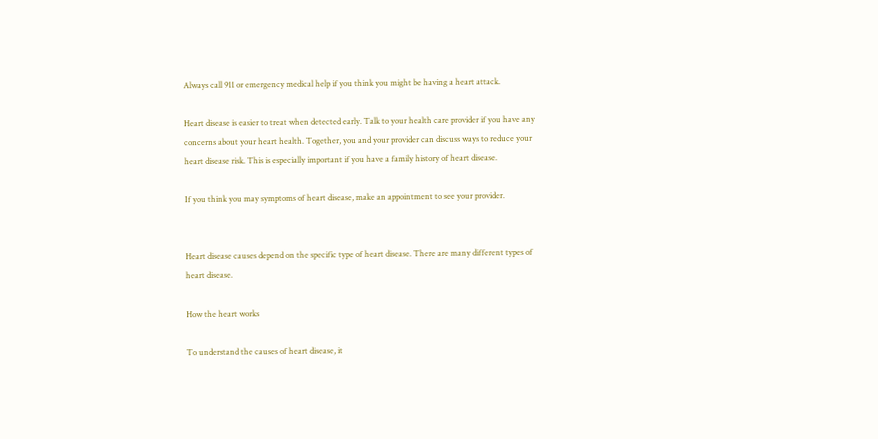Always call 911 or emergency medical help if you think you might be having a heart attack.

Heart disease is easier to treat when detected early. Talk to your health care provider if you have any concerns about your heart health. Together, you and your provider can discuss ways to reduce your heart disease risk. This is especially important if you have a family history of heart disease.

If you think you may symptoms of heart disease, make an appointment to see your provider.


Heart disease causes depend on the specific type of heart disease. There are many different types of heart disease.

How the heart works

To understand the causes of heart disease, it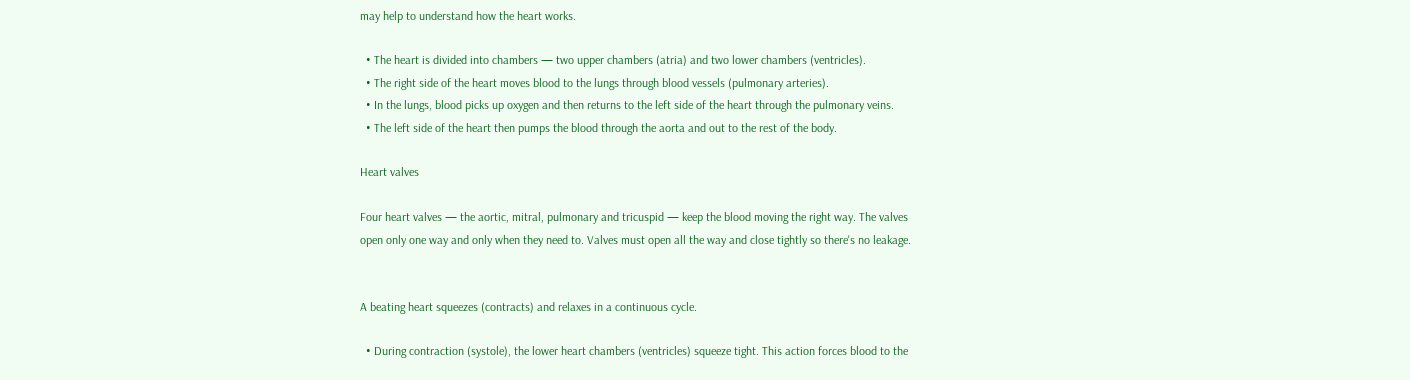may help to understand how the heart works.

  • The heart is divided into chambers — two upper chambers (atria) and two lower chambers (ventricles).
  • The right side of the heart moves blood to the lungs through blood vessels (pulmonary arteries).
  • In the lungs, blood picks up oxygen and then returns to the left side of the heart through the pulmonary veins.
  • The left side of the heart then pumps the blood through the aorta and out to the rest of the body.

Heart valves

Four heart valves — the aortic, mitral, pulmonary and tricuspid — keep the blood moving the right way. The valves open only one way and only when they need to. Valves must open all the way and close tightly so there's no leakage.


A beating heart squeezes (contracts) and relaxes in a continuous cycle.

  • During contraction (systole), the lower heart chambers (ventricles) squeeze tight. This action forces blood to the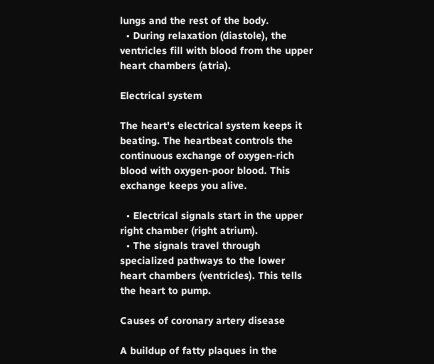lungs and the rest of the body.
  • During relaxation (diastole), the ventricles fill with blood from the upper heart chambers (atria).

Electrical system

The heart's electrical system keeps it beating. The heartbeat controls the continuous exchange of oxygen-rich blood with oxygen-poor blood. This exchange keeps you alive.

  • Electrical signals start in the upper right chamber (right atrium).
  • The signals travel through specialized pathways to the lower heart chambers (ventricles). This tells the heart to pump.

Causes of coronary artery disease

A buildup of fatty plaques in the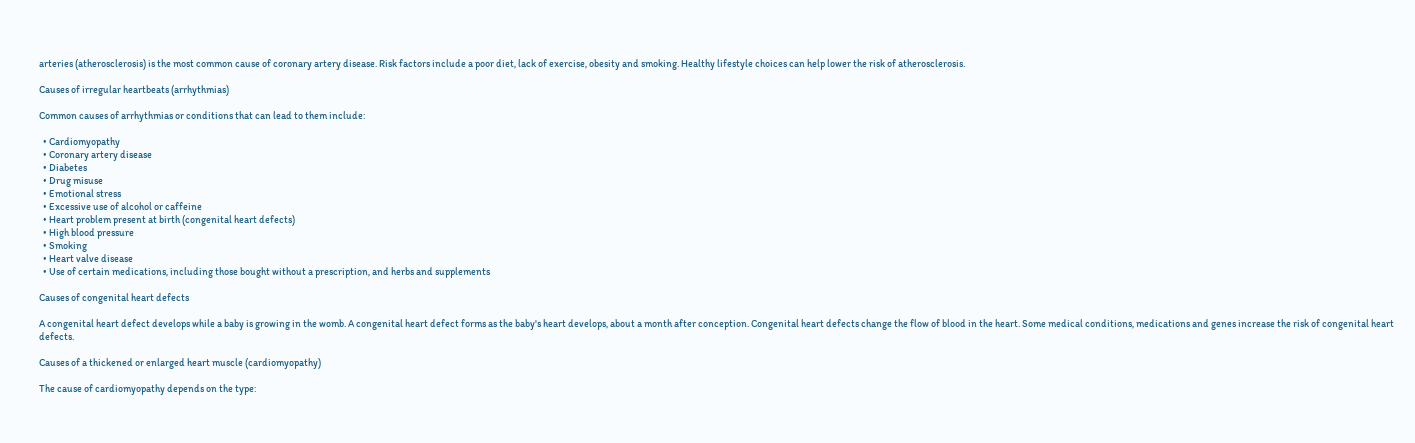arteries (atherosclerosis) is the most common cause of coronary artery disease. Risk factors include a poor diet, lack of exercise, obesity and smoking. Healthy lifestyle choices can help lower the risk of atherosclerosis.

Causes of irregular heartbeats (arrhythmias)

Common causes of arrhythmias or conditions that can lead to them include:

  • Cardiomyopathy
  • Coronary artery disease
  • Diabetes
  • Drug misuse
  • Emotional stress
  • Excessive use of alcohol or caffeine
  • Heart problem present at birth (congenital heart defects)
  • High blood pressure
  • Smoking
  • Heart valve disease
  • Use of certain medications, including those bought without a prescription, and herbs and supplements

Causes of congenital heart defects

A congenital heart defect develops while a baby is growing in the womb. A congenital heart defect forms as the baby's heart develops, about a month after conception. Congenital heart defects change the flow of blood in the heart. Some medical conditions, medications and genes increase the risk of congenital heart defects.

Causes of a thickened or enlarged heart muscle (cardiomyopathy)

The cause of cardiomyopathy depends on the type: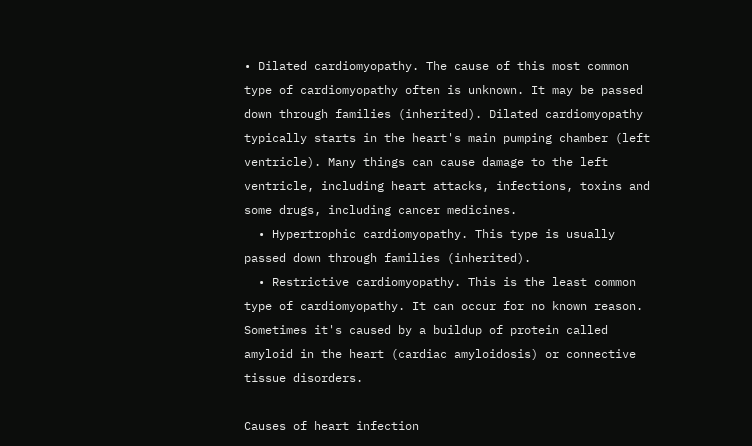• Dilated cardiomyopathy. The cause of this most common type of cardiomyopathy often is unknown. It may be passed down through families (inherited). Dilated cardiomyopathy typically starts in the heart's main pumping chamber (left ventricle). Many things can cause damage to the left ventricle, including heart attacks, infections, toxins and some drugs, including cancer medicines.
  • Hypertrophic cardiomyopathy. This type is usually passed down through families (inherited).
  • Restrictive cardiomyopathy. This is the least common type of cardiomyopathy. It can occur for no known reason. Sometimes it's caused by a buildup of protein called amyloid in the heart (cardiac amyloidosis) or connective tissue disorders.

Causes of heart infection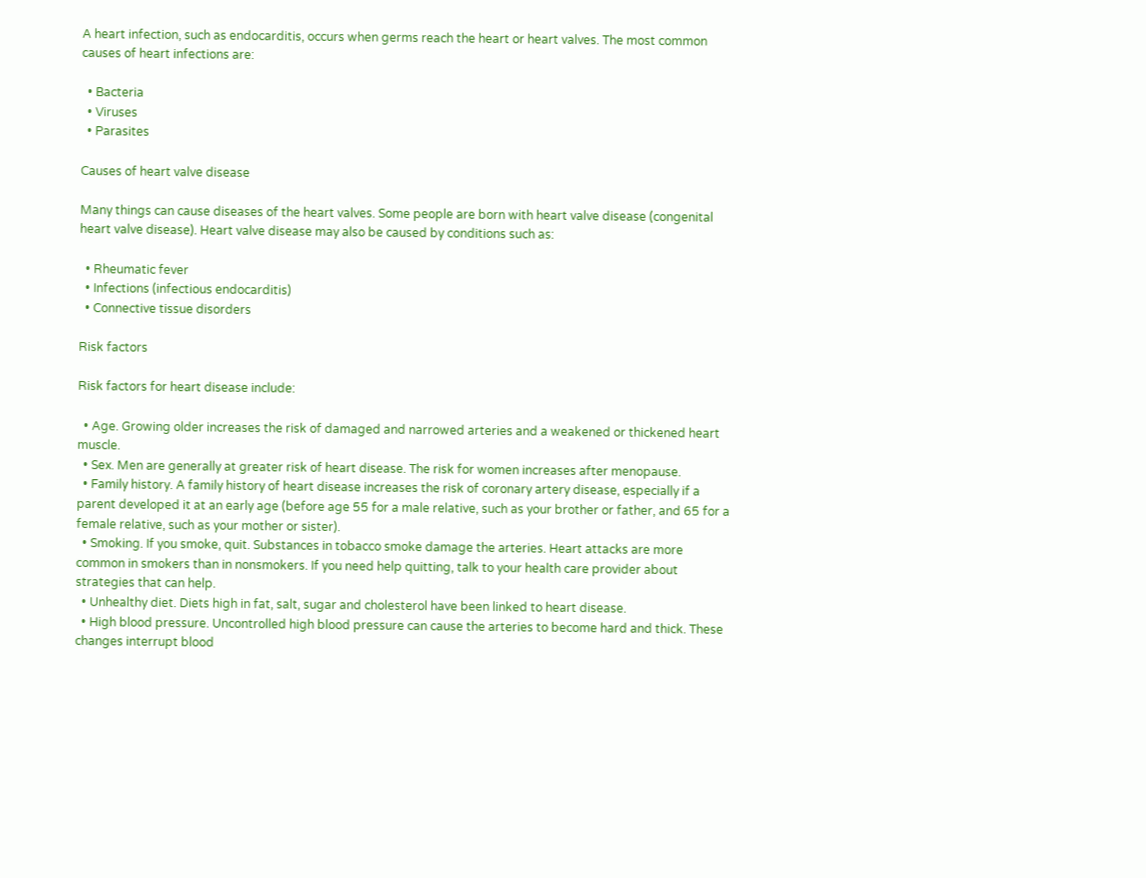A heart infection, such as endocarditis, occurs when germs reach the heart or heart valves. The most common causes of heart infections are:

  • Bacteria
  • Viruses
  • Parasites

Causes of heart valve disease

Many things can cause diseases of the heart valves. Some people are born with heart valve disease (congenital heart valve disease). Heart valve disease may also be caused by conditions such as:

  • Rheumatic fever
  • Infections (infectious endocarditis)
  • Connective tissue disorders

Risk factors

Risk factors for heart disease include:

  • Age. Growing older increases the risk of damaged and narrowed arteries and a weakened or thickened heart muscle.
  • Sex. Men are generally at greater risk of heart disease. The risk for women increases after menopause.
  • Family history. A family history of heart disease increases the risk of coronary artery disease, especially if a parent developed it at an early age (before age 55 for a male relative, such as your brother or father, and 65 for a female relative, such as your mother or sister).
  • Smoking. If you smoke, quit. Substances in tobacco smoke damage the arteries. Heart attacks are more common in smokers than in nonsmokers. If you need help quitting, talk to your health care provider about strategies that can help.
  • Unhealthy diet. Diets high in fat, salt, sugar and cholesterol have been linked to heart disease.
  • High blood pressure. Uncontrolled high blood pressure can cause the arteries to become hard and thick. These changes interrupt blood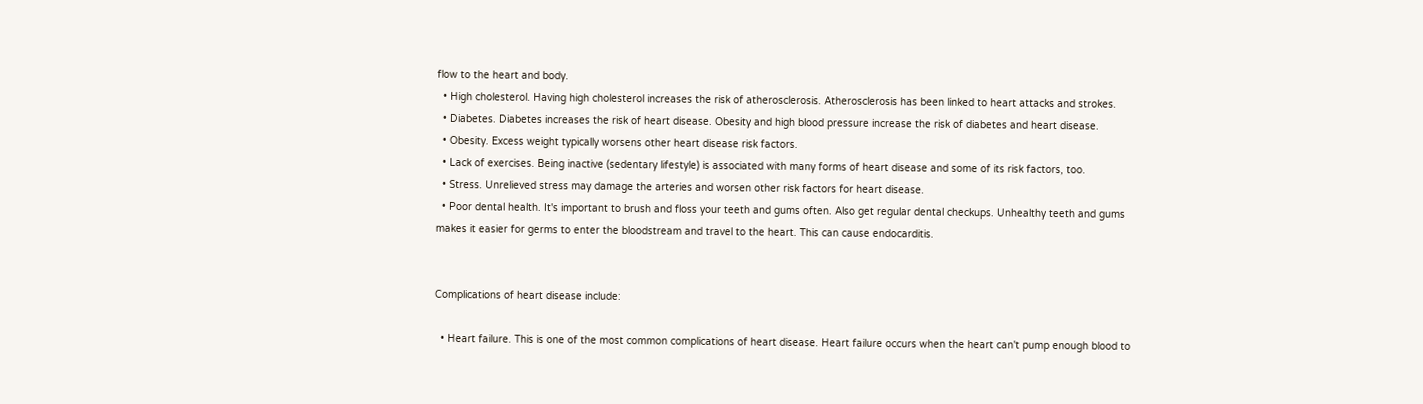flow to the heart and body.
  • High cholesterol. Having high cholesterol increases the risk of atherosclerosis. Atherosclerosis has been linked to heart attacks and strokes.
  • Diabetes. Diabetes increases the risk of heart disease. Obesity and high blood pressure increase the risk of diabetes and heart disease.
  • Obesity. Excess weight typically worsens other heart disease risk factors.
  • Lack of exercises. Being inactive (sedentary lifestyle) is associated with many forms of heart disease and some of its risk factors, too.
  • Stress. Unrelieved stress may damage the arteries and worsen other risk factors for heart disease.
  • Poor dental health. It's important to brush and floss your teeth and gums often. Also get regular dental checkups. Unhealthy teeth and gums makes it easier for germs to enter the bloodstream and travel to the heart. This can cause endocarditis.


Complications of heart disease include:

  • Heart failure. This is one of the most common complications of heart disease. Heart failure occurs when the heart can't pump enough blood to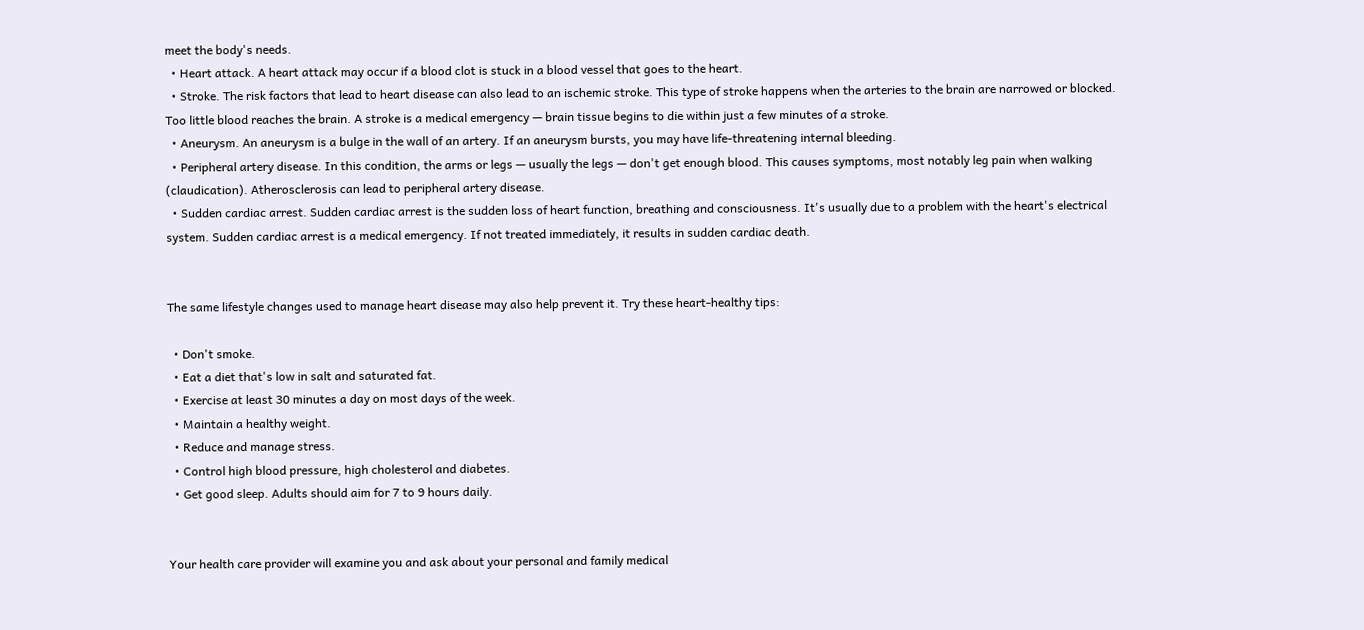meet the body's needs.
  • Heart attack. A heart attack may occur if a blood clot is stuck in a blood vessel that goes to the heart.
  • Stroke. The risk factors that lead to heart disease can also lead to an ischemic stroke. This type of stroke happens when the arteries to the brain are narrowed or blocked. Too little blood reaches the brain. A stroke is a medical emergency — brain tissue begins to die within just a few minutes of a stroke.
  • Aneurysm. An aneurysm is a bulge in the wall of an artery. If an aneurysm bursts, you may have life-threatening internal bleeding.
  • Peripheral artery disease. In this condition, the arms or legs — usually the legs — don't get enough blood. This causes symptoms, most notably leg pain when walking (claudication). Atherosclerosis can lead to peripheral artery disease.
  • Sudden cardiac arrest. Sudden cardiac arrest is the sudden loss of heart function, breathing and consciousness. It's usually due to a problem with the heart's electrical system. Sudden cardiac arrest is a medical emergency. If not treated immediately, it results in sudden cardiac death.


The same lifestyle changes used to manage heart disease may also help prevent it. Try these heart-healthy tips:

  • Don't smoke.
  • Eat a diet that's low in salt and saturated fat.
  • Exercise at least 30 minutes a day on most days of the week.
  • Maintain a healthy weight.
  • Reduce and manage stress.
  • Control high blood pressure, high cholesterol and diabetes.
  • Get good sleep. Adults should aim for 7 to 9 hours daily.


Your health care provider will examine you and ask about your personal and family medical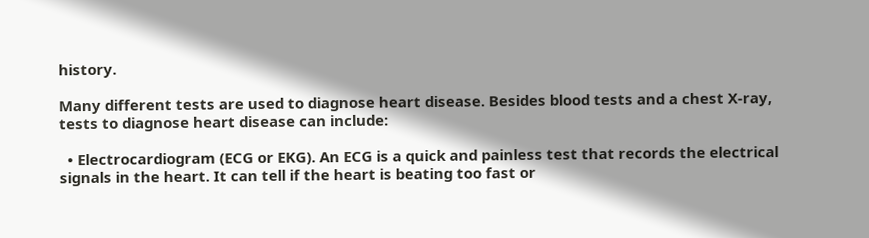history.

Many different tests are used to diagnose heart disease. Besides blood tests and a chest X-ray, tests to diagnose heart disease can include:

  • Electrocardiogram (ECG or EKG). An ECG is a quick and painless test that records the electrical signals in the heart. It can tell if the heart is beating too fast or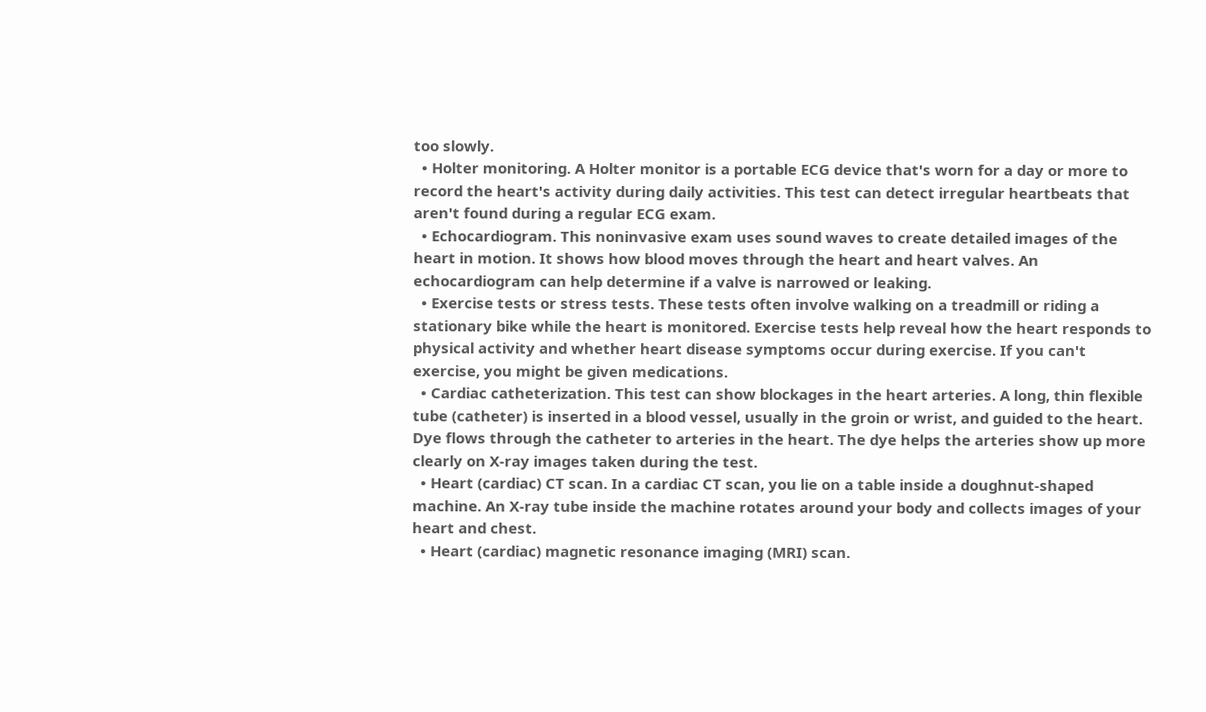too slowly.
  • Holter monitoring. A Holter monitor is a portable ECG device that's worn for a day or more to record the heart's activity during daily activities. This test can detect irregular heartbeats that aren't found during a regular ECG exam.
  • Echocardiogram. This noninvasive exam uses sound waves to create detailed images of the heart in motion. It shows how blood moves through the heart and heart valves. An echocardiogram can help determine if a valve is narrowed or leaking.
  • Exercise tests or stress tests. These tests often involve walking on a treadmill or riding a stationary bike while the heart is monitored. Exercise tests help reveal how the heart responds to physical activity and whether heart disease symptoms occur during exercise. If you can't exercise, you might be given medications.
  • Cardiac catheterization. This test can show blockages in the heart arteries. A long, thin flexible tube (catheter) is inserted in a blood vessel, usually in the groin or wrist, and guided to the heart. Dye flows through the catheter to arteries in the heart. The dye helps the arteries show up more clearly on X-ray images taken during the test.
  • Heart (cardiac) CT scan. In a cardiac CT scan, you lie on a table inside a doughnut-shaped machine. An X-ray tube inside the machine rotates around your body and collects images of your heart and chest.
  • Heart (cardiac) magnetic resonance imaging (MRI) scan.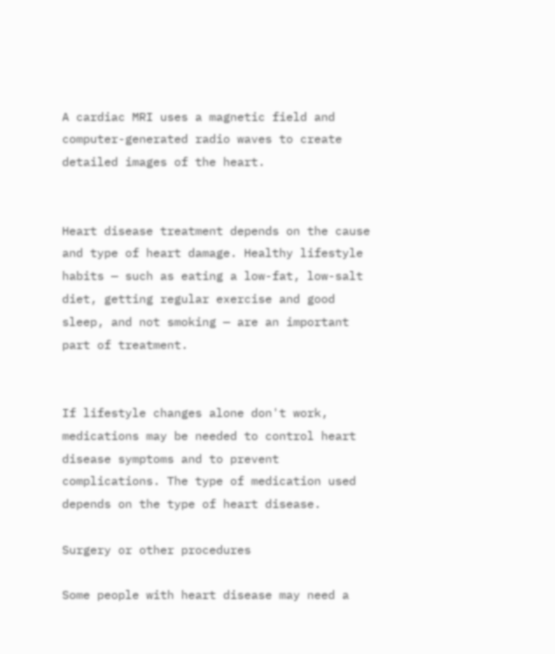A cardiac MRI uses a magnetic field and computer-generated radio waves to create detailed images of the heart.


Heart disease treatment depends on the cause and type of heart damage. Healthy lifestyle habits — such as eating a low-fat, low-salt diet, getting regular exercise and good sleep, and not smoking — are an important part of treatment.


If lifestyle changes alone don't work, medications may be needed to control heart disease symptoms and to prevent complications. The type of medication used depends on the type of heart disease.

Surgery or other procedures

Some people with heart disease may need a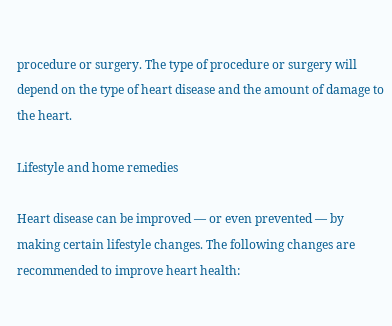procedure or surgery. The type of procedure or surgery will depend on the type of heart disease and the amount of damage to the heart.

Lifestyle and home remedies

Heart disease can be improved — or even prevented — by making certain lifestyle changes. The following changes are recommended to improve heart health: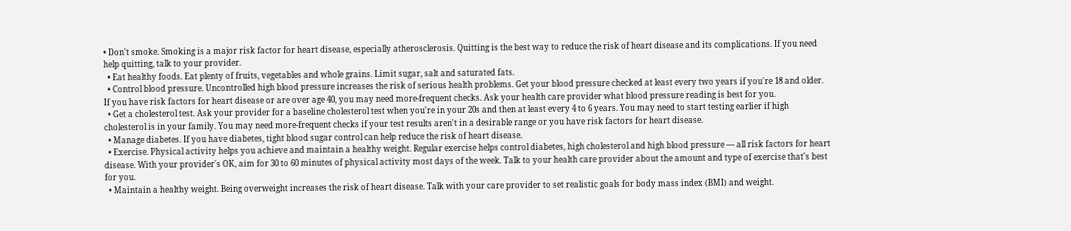• Don't smoke. Smoking is a major risk factor for heart disease, especially atherosclerosis. Quitting is the best way to reduce the risk of heart disease and its complications. If you need help quitting, talk to your provider.
  • Eat healthy foods. Eat plenty of fruits, vegetables and whole grains. Limit sugar, salt and saturated fats.
  • Control blood pressure. Uncontrolled high blood pressure increases the risk of serious health problems. Get your blood pressure checked at least every two years if you're 18 and older. If you have risk factors for heart disease or are over age 40, you may need more-frequent checks. Ask your health care provider what blood pressure reading is best for you.
  • Get a cholesterol test. Ask your provider for a baseline cholesterol test when you're in your 20s and then at least every 4 to 6 years. You may need to start testing earlier if high cholesterol is in your family. You may need more-frequent checks if your test results aren't in a desirable range or you have risk factors for heart disease.
  • Manage diabetes. If you have diabetes, tight blood sugar control can help reduce the risk of heart disease.
  • Exercise. Physical activity helps you achieve and maintain a healthy weight. Regular exercise helps control diabetes, high cholesterol and high blood pressure — all risk factors for heart disease. With your provider's OK, aim for 30 to 60 minutes of physical activity most days of the week. Talk to your health care provider about the amount and type of exercise that's best for you.
  • Maintain a healthy weight. Being overweight increases the risk of heart disease. Talk with your care provider to set realistic goals for body mass index (BMI) and weight.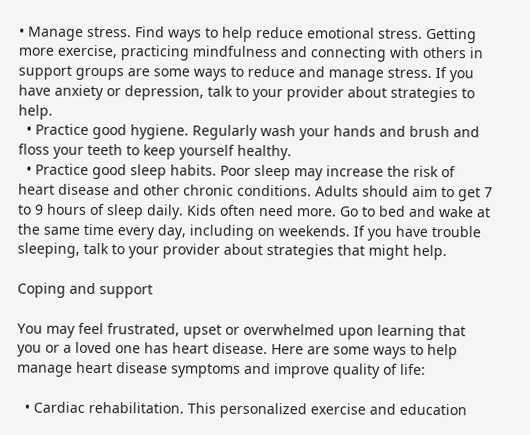• Manage stress. Find ways to help reduce emotional stress. Getting more exercise, practicing mindfulness and connecting with others in support groups are some ways to reduce and manage stress. If you have anxiety or depression, talk to your provider about strategies to help.
  • Practice good hygiene. Regularly wash your hands and brush and floss your teeth to keep yourself healthy.
  • Practice good sleep habits. Poor sleep may increase the risk of heart disease and other chronic conditions. Adults should aim to get 7 to 9 hours of sleep daily. Kids often need more. Go to bed and wake at the same time every day, including on weekends. If you have trouble sleeping, talk to your provider about strategies that might help.

Coping and support

You may feel frustrated, upset or overwhelmed upon learning that you or a loved one has heart disease. Here are some ways to help manage heart disease symptoms and improve quality of life:

  • Cardiac rehabilitation. This personalized exercise and education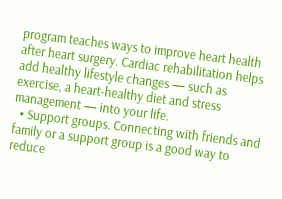program teaches ways to improve heart health after heart surgery. Cardiac rehabilitation helps add healthy lifestyle changes — such as exercise, a heart-healthy diet and stress management — into your life.
  • Support groups. Connecting with friends and family or a support group is a good way to reduce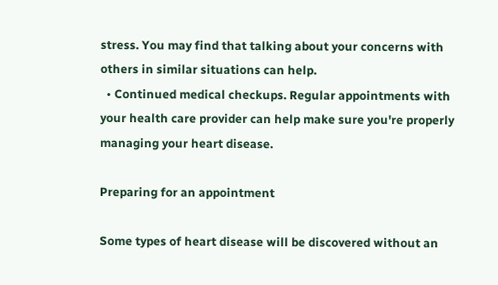stress. You may find that talking about your concerns with others in similar situations can help.
  • Continued medical checkups. Regular appointments with your health care provider can help make sure you're properly managing your heart disease.

Preparing for an appointment

Some types of heart disease will be discovered without an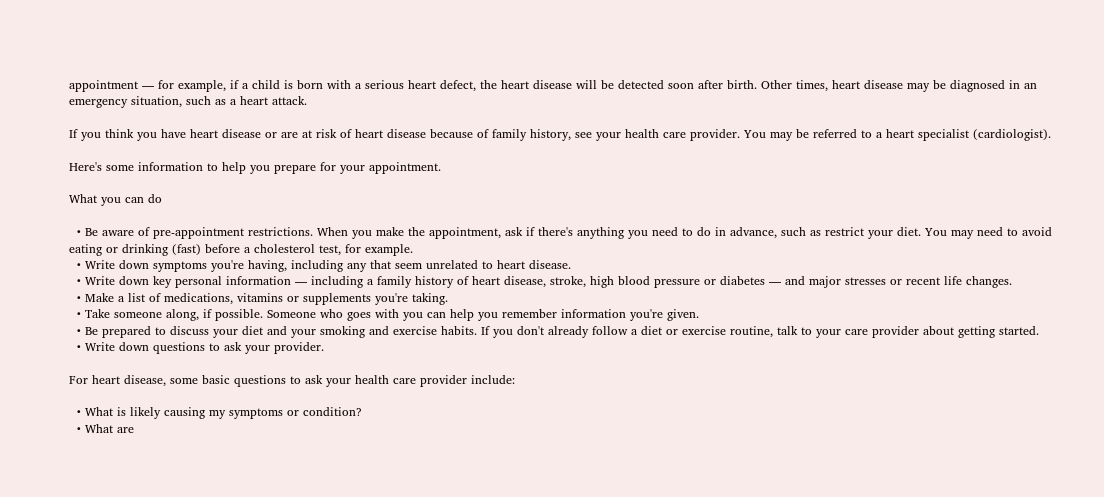appointment — for example, if a child is born with a serious heart defect, the heart disease will be detected soon after birth. Other times, heart disease may be diagnosed in an emergency situation, such as a heart attack.

If you think you have heart disease or are at risk of heart disease because of family history, see your health care provider. You may be referred to a heart specialist (cardiologist).

Here's some information to help you prepare for your appointment.

What you can do

  • Be aware of pre-appointment restrictions. When you make the appointment, ask if there's anything you need to do in advance, such as restrict your diet. You may need to avoid eating or drinking (fast) before a cholesterol test, for example.
  • Write down symptoms you're having, including any that seem unrelated to heart disease.
  • Write down key personal information — including a family history of heart disease, stroke, high blood pressure or diabetes — and major stresses or recent life changes.
  • Make a list of medications, vitamins or supplements you're taking.
  • Take someone along, if possible. Someone who goes with you can help you remember information you're given.
  • Be prepared to discuss your diet and your smoking and exercise habits. If you don't already follow a diet or exercise routine, talk to your care provider about getting started.
  • Write down questions to ask your provider.

For heart disease, some basic questions to ask your health care provider include:

  • What is likely causing my symptoms or condition?
  • What are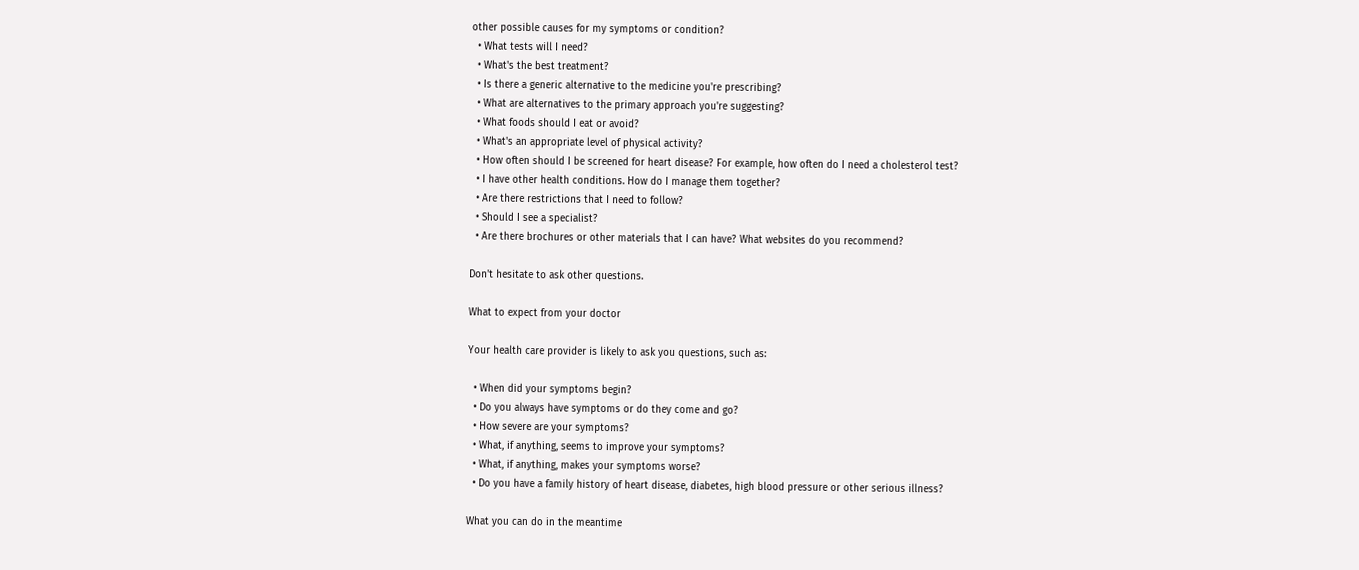other possible causes for my symptoms or condition?
  • What tests will I need?
  • What's the best treatment?
  • Is there a generic alternative to the medicine you're prescribing?
  • What are alternatives to the primary approach you're suggesting?
  • What foods should I eat or avoid?
  • What's an appropriate level of physical activity?
  • How often should I be screened for heart disease? For example, how often do I need a cholesterol test?
  • I have other health conditions. How do I manage them together?
  • Are there restrictions that I need to follow?
  • Should I see a specialist?
  • Are there brochures or other materials that I can have? What websites do you recommend?

Don't hesitate to ask other questions.

What to expect from your doctor

Your health care provider is likely to ask you questions, such as:

  • When did your symptoms begin?
  • Do you always have symptoms or do they come and go?
  • How severe are your symptoms?
  • What, if anything, seems to improve your symptoms?
  • What, if anything, makes your symptoms worse?
  • Do you have a family history of heart disease, diabetes, high blood pressure or other serious illness?

What you can do in the meantime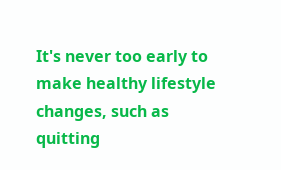It's never too early to make healthy lifestyle changes, such as quitting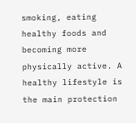smoking, eating healthy foods and becoming more physically active. A healthy lifestyle is the main protection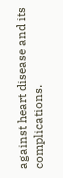against heart disease and its complications.